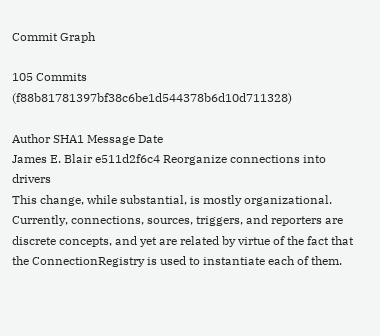Commit Graph

105 Commits (f88b81781397bf38c6be1d544378b6d10d711328)

Author SHA1 Message Date
James E. Blair e511d2f6c4 Reorganize connections into drivers
This change, while substantial, is mostly organizational.
Currently, connections, sources, triggers, and reporters are
discrete concepts, and yet are related by virtue of the fact that
the ConnectionRegistry is used to instantiate each of them.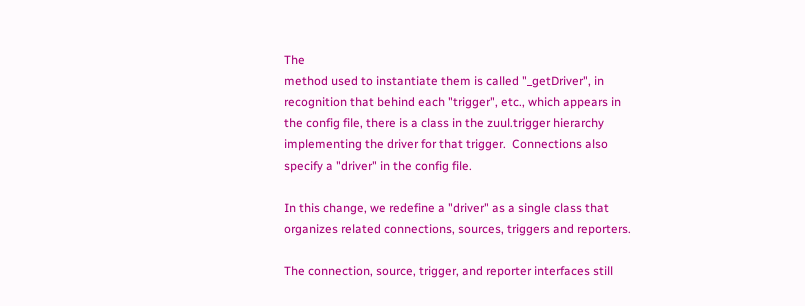The
method used to instantiate them is called "_getDriver", in
recognition that behind each "trigger", etc., which appears in
the config file, there is a class in the zuul.trigger hierarchy
implementing the driver for that trigger.  Connections also
specify a "driver" in the config file.

In this change, we redefine a "driver" as a single class that
organizes related connections, sources, triggers and reporters.

The connection, source, trigger, and reporter interfaces still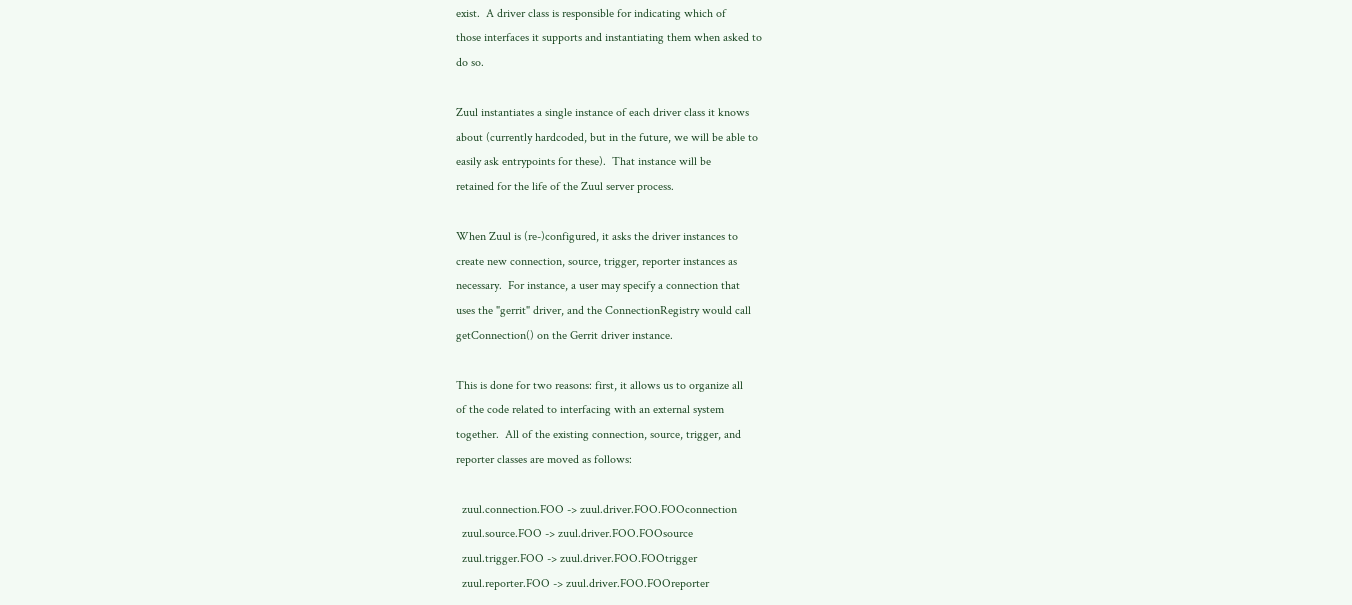exist.  A driver class is responsible for indicating which of
those interfaces it supports and instantiating them when asked to
do so.

Zuul instantiates a single instance of each driver class it knows
about (currently hardcoded, but in the future, we will be able to
easily ask entrypoints for these).  That instance will be
retained for the life of the Zuul server process.

When Zuul is (re-)configured, it asks the driver instances to
create new connection, source, trigger, reporter instances as
necessary.  For instance, a user may specify a connection that
uses the "gerrit" driver, and the ConnectionRegistry would call
getConnection() on the Gerrit driver instance.

This is done for two reasons: first, it allows us to organize all
of the code related to interfacing with an external system
together.  All of the existing connection, source, trigger, and
reporter classes are moved as follows:

  zuul.connection.FOO -> zuul.driver.FOO.FOOconnection
  zuul.source.FOO -> zuul.driver.FOO.FOOsource
  zuul.trigger.FOO -> zuul.driver.FOO.FOOtrigger
  zuul.reporter.FOO -> zuul.driver.FOO.FOOreporter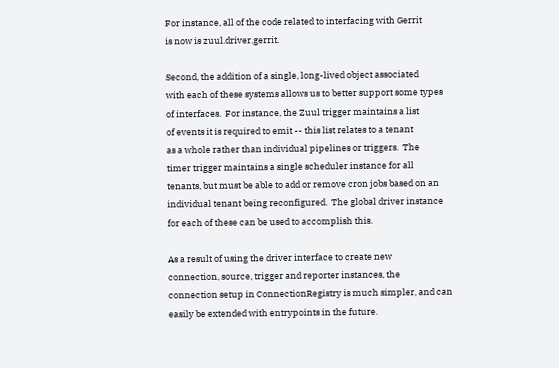For instance, all of the code related to interfacing with Gerrit
is now is zuul.driver.gerrit.

Second, the addition of a single, long-lived object associated
with each of these systems allows us to better support some types
of interfaces.  For instance, the Zuul trigger maintains a list
of events it is required to emit -- this list relates to a tenant
as a whole rather than individual pipelines or triggers.  The
timer trigger maintains a single scheduler instance for all
tenants, but must be able to add or remove cron jobs based on an
individual tenant being reconfigured.  The global driver instance
for each of these can be used to accomplish this.

As a result of using the driver interface to create new
connection, source, trigger and reporter instances, the
connection setup in ConnectionRegistry is much simpler, and can
easily be extended with entrypoints in the future.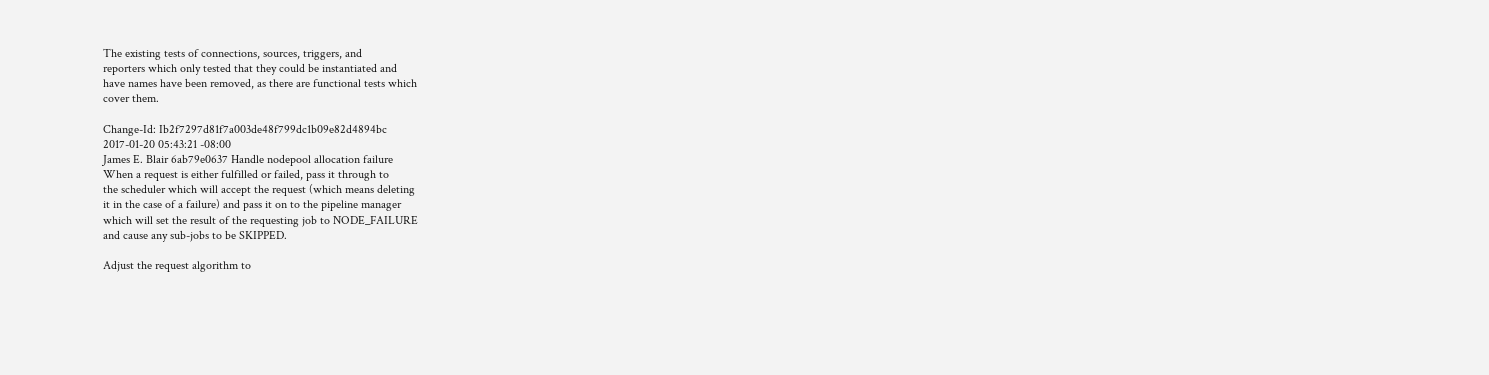The existing tests of connections, sources, triggers, and
reporters which only tested that they could be instantiated and
have names have been removed, as there are functional tests which
cover them.

Change-Id: Ib2f7297d81f7a003de48f799dc1b09e82d4894bc
2017-01-20 05:43:21 -08:00
James E. Blair 6ab79e0637 Handle nodepool allocation failure
When a request is either fulfilled or failed, pass it through to
the scheduler which will accept the request (which means deleting
it in the case of a failure) and pass it on to the pipeline manager
which will set the result of the requesting job to NODE_FAILURE
and cause any sub-jobs to be SKIPPED.

Adjust the request algorithm to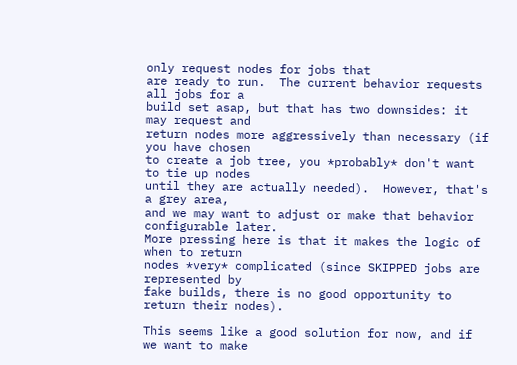only request nodes for jobs that
are ready to run.  The current behavior requests all jobs for a
build set asap, but that has two downsides: it may request and
return nodes more aggressively than necessary (if you have chosen
to create a job tree, you *probably* don't want to tie up nodes
until they are actually needed).  However, that's a grey area,
and we may want to adjust or make that behavior configurable later.
More pressing here is that it makes the logic of when to return
nodes *very* complicated (since SKIPPED jobs are represented by
fake builds, there is no good opportunity to return their nodes).

This seems like a good solution for now, and if we want to make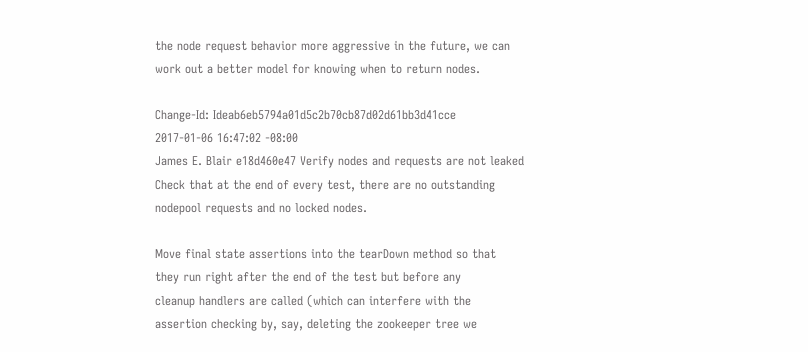the node request behavior more aggressive in the future, we can
work out a better model for knowing when to return nodes.

Change-Id: Ideab6eb5794a01d5c2b70cb87d02d61bb3d41cce
2017-01-06 16:47:02 -08:00
James E. Blair e18d460e47 Verify nodes and requests are not leaked
Check that at the end of every test, there are no outstanding
nodepool requests and no locked nodes.

Move final state assertions into the tearDown method so that
they run right after the end of the test but before any
cleanup handlers are called (which can interfere with the
assertion checking by, say, deleting the zookeeper tree we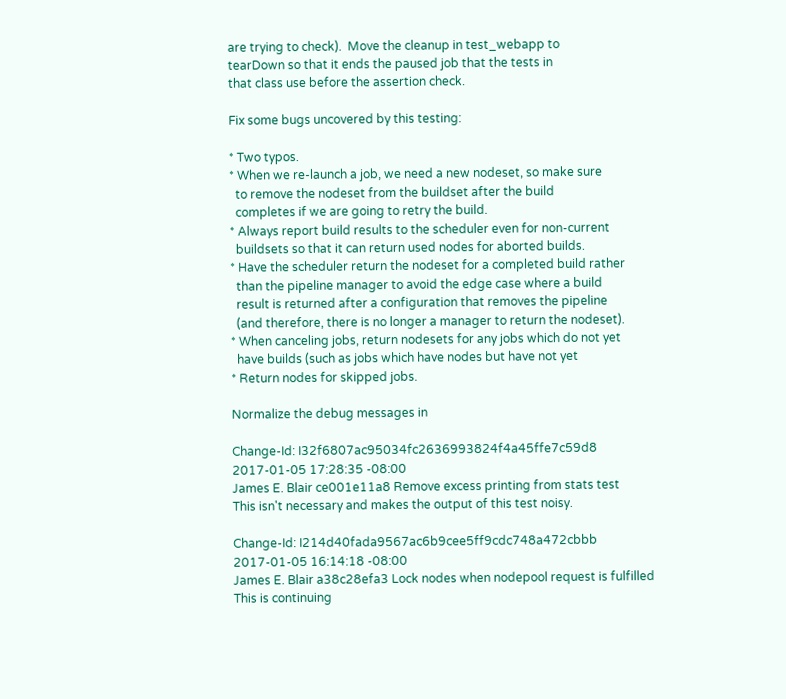are trying to check).  Move the cleanup in test_webapp to
tearDown so that it ends the paused job that the tests in
that class use before the assertion check.

Fix some bugs uncovered by this testing:

* Two typos.
* When we re-launch a job, we need a new nodeset, so make sure
  to remove the nodeset from the buildset after the build
  completes if we are going to retry the build.
* Always report build results to the scheduler even for non-current
  buildsets so that it can return used nodes for aborted builds.
* Have the scheduler return the nodeset for a completed build rather
  than the pipeline manager to avoid the edge case where a build
  result is returned after a configuration that removes the pipeline
  (and therefore, there is no longer a manager to return the nodeset).
* When canceling jobs, return nodesets for any jobs which do not yet
  have builds (such as jobs which have nodes but have not yet
* Return nodes for skipped jobs.

Normalize the debug messages in

Change-Id: I32f6807ac95034fc2636993824f4a45ffe7c59d8
2017-01-05 17:28:35 -08:00
James E. Blair ce001e11a8 Remove excess printing from stats test
This isn't necessary and makes the output of this test noisy.

Change-Id: I214d40fada9567ac6b9cee5ff9cdc748a472cbbb
2017-01-05 16:14:18 -08:00
James E. Blair a38c28efa3 Lock nodes when nodepool request is fulfilled
This is continuing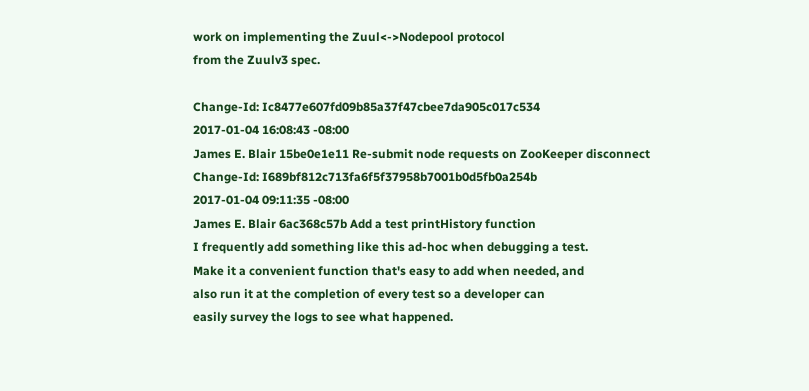work on implementing the Zuul<->Nodepool protocol
from the Zuulv3 spec.

Change-Id: Ic8477e607fd09b85a37f47cbee7da905c017c534
2017-01-04 16:08:43 -08:00
James E. Blair 15be0e1e11 Re-submit node requests on ZooKeeper disconnect
Change-Id: I689bf812c713fa6f5f37958b7001b0d5fb0a254b
2017-01-04 09:11:35 -08:00
James E. Blair 6ac368c57b Add a test printHistory function
I frequently add something like this ad-hoc when debugging a test.
Make it a convenient function that's easy to add when needed, and
also run it at the completion of every test so a developer can
easily survey the logs to see what happened.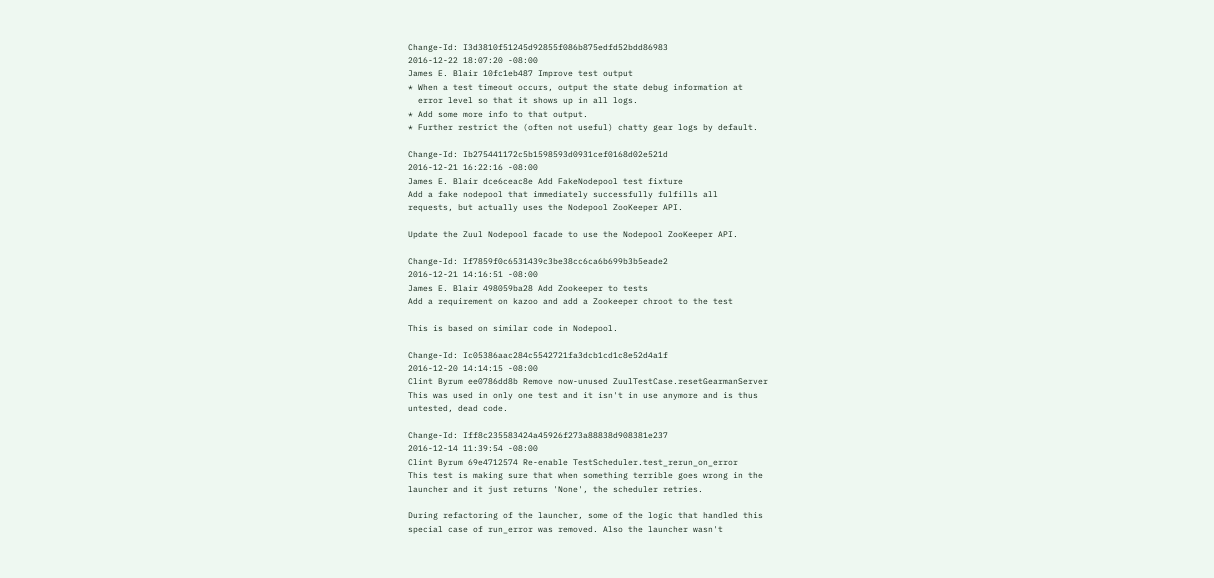Change-Id: I3d3810f51245d92855f086b875edfd52bdd86983
2016-12-22 18:07:20 -08:00
James E. Blair 10fc1eb487 Improve test output
* When a test timeout occurs, output the state debug information at
  error level so that it shows up in all logs.
* Add some more info to that output.
* Further restrict the (often not useful) chatty gear logs by default.

Change-Id: Ib275441172c5b1598593d0931cef0168d02e521d
2016-12-21 16:22:16 -08:00
James E. Blair dce6ceac8e Add FakeNodepool test fixture
Add a fake nodepool that immediately successfully fulfills all
requests, but actually uses the Nodepool ZooKeeper API.

Update the Zuul Nodepool facade to use the Nodepool ZooKeeper API.

Change-Id: If7859f0c6531439c3be38cc6ca6b699b3b5eade2
2016-12-21 14:16:51 -08:00
James E. Blair 498059ba28 Add Zookeeper to tests
Add a requirement on kazoo and add a Zookeeper chroot to the test

This is based on similar code in Nodepool.

Change-Id: Ic05386aac284c5542721fa3dcb1cd1c8e52d4a1f
2016-12-20 14:14:15 -08:00
Clint Byrum ee0786dd8b Remove now-unused ZuulTestCase.resetGearmanServer
This was used in only one test and it isn't in use anymore and is thus
untested, dead code.

Change-Id: Iff8c235583424a45926f273a88838d908381e237
2016-12-14 11:39:54 -08:00
Clint Byrum 69e4712574 Re-enable TestScheduler.test_rerun_on_error
This test is making sure that when something terrible goes wrong in the
launcher and it just returns 'None', the scheduler retries.

During refactoring of the launcher, some of the logic that handled this
special case of run_error was removed. Also the launcher wasn't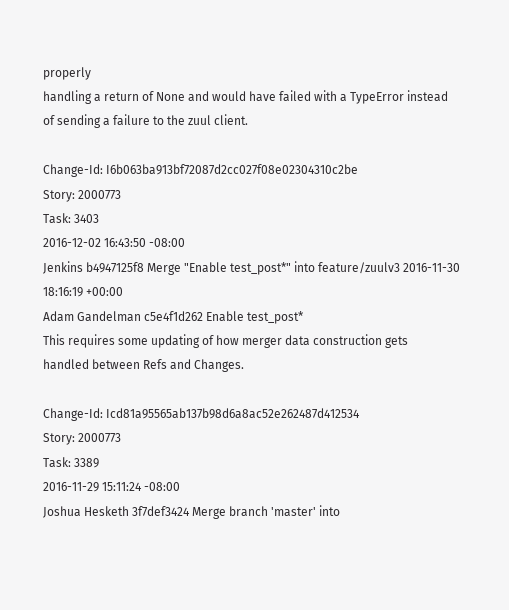properly
handling a return of None and would have failed with a TypeError instead
of sending a failure to the zuul client.

Change-Id: I6b063ba913bf72087d2cc027f08e02304310c2be
Story: 2000773
Task: 3403
2016-12-02 16:43:50 -08:00
Jenkins b4947125f8 Merge "Enable test_post*" into feature/zuulv3 2016-11-30 18:16:19 +00:00
Adam Gandelman c5e4f1d262 Enable test_post*
This requires some updating of how merger data construction gets
handled between Refs and Changes.

Change-Id: Icd81a95565ab137b98d6a8ac52e262487d412534
Story: 2000773
Task: 3389
2016-11-29 15:11:24 -08:00
Joshua Hesketh 3f7def3424 Merge branch 'master' into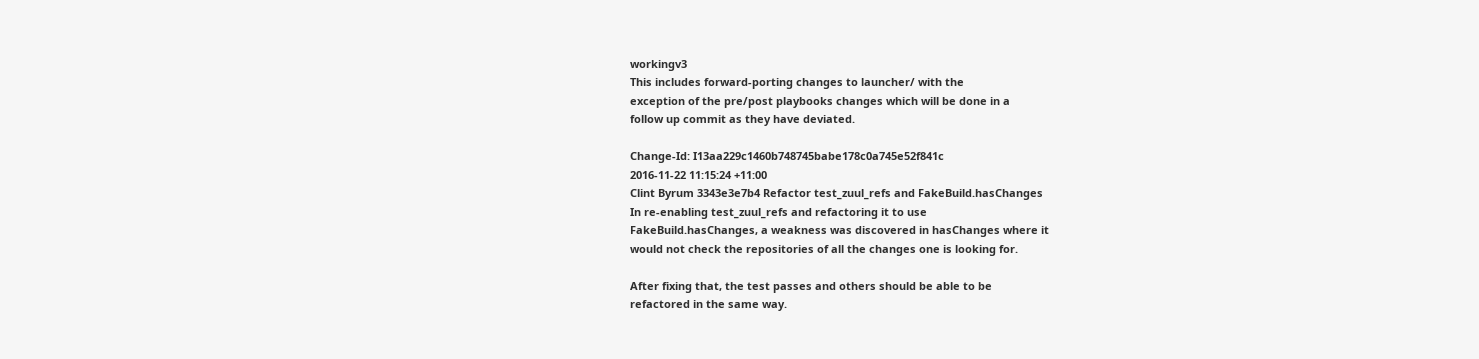workingv3
This includes forward-porting changes to launcher/ with the
exception of the pre/post playbooks changes which will be done in a
follow up commit as they have deviated.

Change-Id: I13aa229c1460b748745babe178c0a745e52f841c
2016-11-22 11:15:24 +11:00
Clint Byrum 3343e3e7b4 Refactor test_zuul_refs and FakeBuild.hasChanges
In re-enabling test_zuul_refs and refactoring it to use
FakeBuild.hasChanges, a weakness was discovered in hasChanges where it
would not check the repositories of all the changes one is looking for.

After fixing that, the test passes and others should be able to be
refactored in the same way.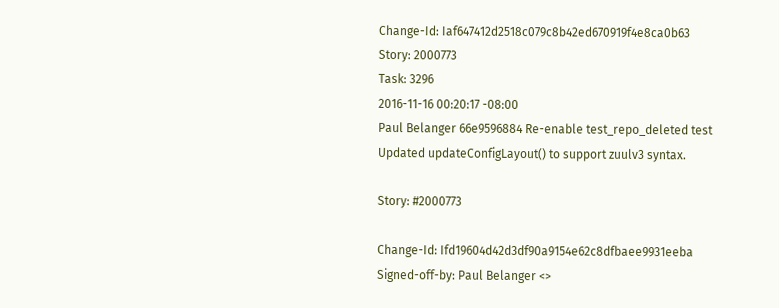Change-Id: Iaf647412d2518c079c8b42ed670919f4e8ca0b63
Story: 2000773
Task: 3296
2016-11-16 00:20:17 -08:00
Paul Belanger 66e9596884 Re-enable test_repo_deleted test
Updated updateConfigLayout() to support zuulv3 syntax.

Story: #2000773

Change-Id: Ifd19604d42d3df90a9154e62c8dfbaee9931eeba
Signed-off-by: Paul Belanger <>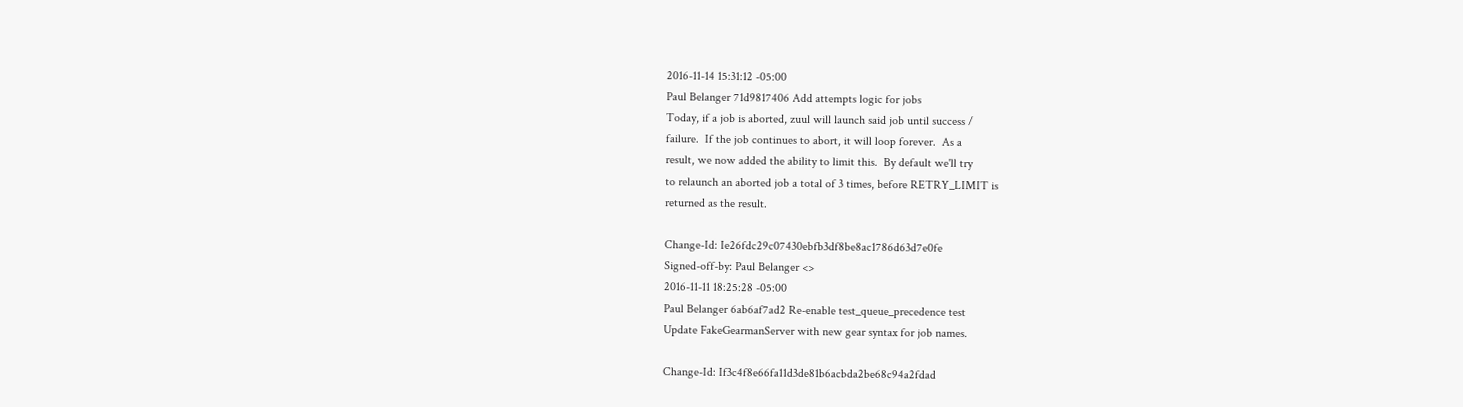2016-11-14 15:31:12 -05:00
Paul Belanger 71d9817406 Add attempts logic for jobs
Today, if a job is aborted, zuul will launch said job until success /
failure.  If the job continues to abort, it will loop forever.  As a
result, we now added the ability to limit this.  By default we'll try
to relaunch an aborted job a total of 3 times, before RETRY_LIMIT is
returned as the result.

Change-Id: Ie26fdc29c07430ebfb3df8be8ac1786d63d7e0fe
Signed-off-by: Paul Belanger <>
2016-11-11 18:25:28 -05:00
Paul Belanger 6ab6af7ad2 Re-enable test_queue_precedence test
Update FakeGearmanServer with new gear syntax for job names.

Change-Id: If3c4f8e66fa11d3de81b6acbda2be68c94a2fdad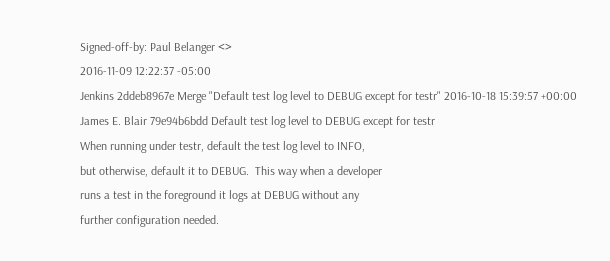Signed-off-by: Paul Belanger <>
2016-11-09 12:22:37 -05:00
Jenkins 2ddeb8967e Merge "Default test log level to DEBUG except for testr" 2016-10-18 15:39:57 +00:00
James E. Blair 79e94b6bdd Default test log level to DEBUG except for testr
When running under testr, default the test log level to INFO,
but otherwise, default it to DEBUG.  This way when a developer
runs a test in the foreground it logs at DEBUG without any
further configuration needed.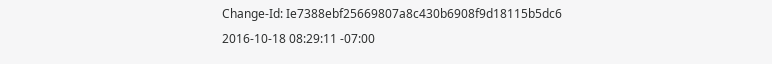Change-Id: Ie7388ebf25669807a8c430b6908f9d18115b5dc6
2016-10-18 08:29:11 -07:00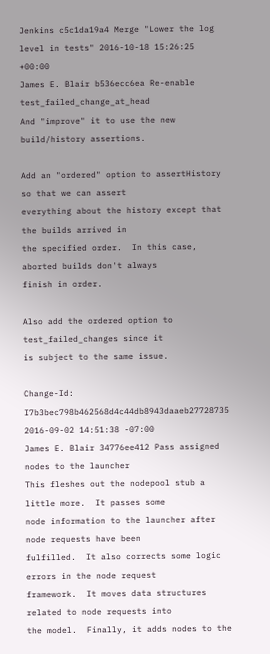Jenkins c5c1da19a4 Merge "Lower the log level in tests" 2016-10-18 15:26:25 +00:00
James E. Blair b536ecc6ea Re-enable test_failed_change_at_head
And "improve" it to use the new build/history assertions.

Add an "ordered" option to assertHistory so that we can assert
everything about the history except that the builds arrived in
the specified order.  In this case, aborted builds don't always
finish in order.

Also add the ordered option to test_failed_changes since it
is subject to the same issue.

Change-Id: I7b3bec798b462568d4c44db8943daaeb27728735
2016-09-02 14:51:38 -07:00
James E. Blair 34776ee412 Pass assigned nodes to the launcher
This fleshes out the nodepool stub a little more.  It passes some
node information to the launcher after node requests have been
fulfilled.  It also corrects some logic errors in the node request
framework.  It moves data structures related to node requests into
the model.  Finally, it adds nodes to the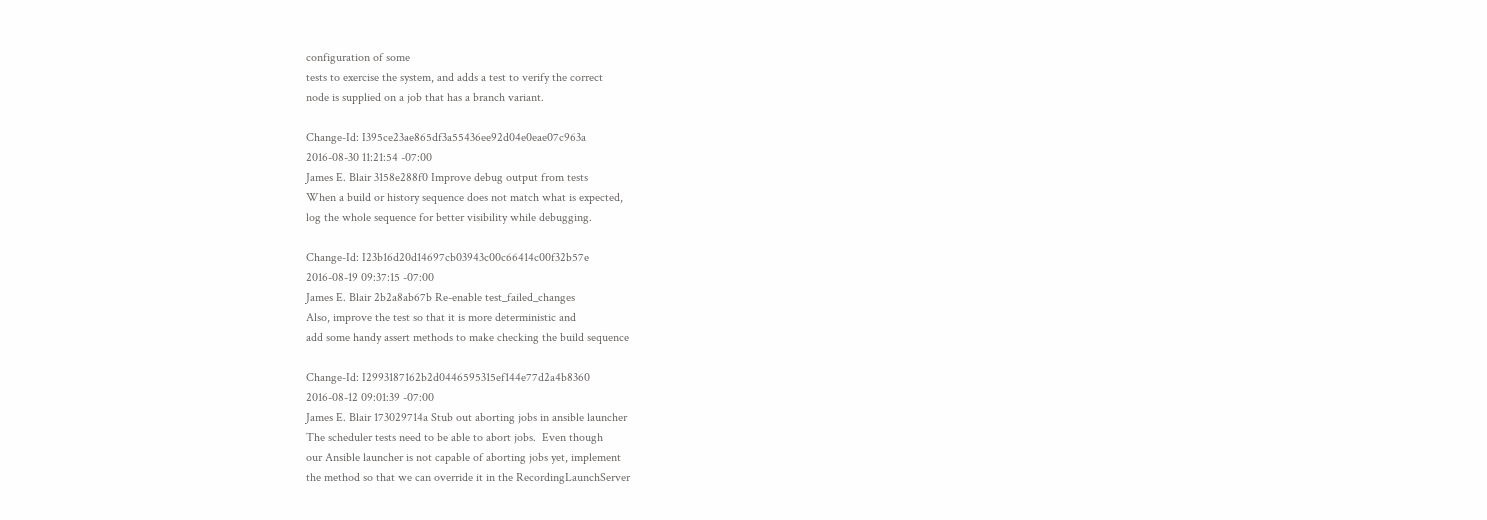configuration of some
tests to exercise the system, and adds a test to verify the correct
node is supplied on a job that has a branch variant.

Change-Id: I395ce23ae865df3a55436ee92d04e0eae07c963a
2016-08-30 11:21:54 -07:00
James E. Blair 3158e288f0 Improve debug output from tests
When a build or history sequence does not match what is expected,
log the whole sequence for better visibility while debugging.

Change-Id: I23b16d20d14697cb03943c00c66414c00f32b57e
2016-08-19 09:37:15 -07:00
James E. Blair 2b2a8ab67b Re-enable test_failed_changes
Also, improve the test so that it is more deterministic and
add some handy assert methods to make checking the build sequence

Change-Id: I2993187162b2d0446595315ef144e77d2a4b8360
2016-08-12 09:01:39 -07:00
James E. Blair 173029714a Stub out aborting jobs in ansible launcher
The scheduler tests need to be able to abort jobs.  Even though
our Ansible launcher is not capable of aborting jobs yet, implement
the method so that we can override it in the RecordingLaunchServer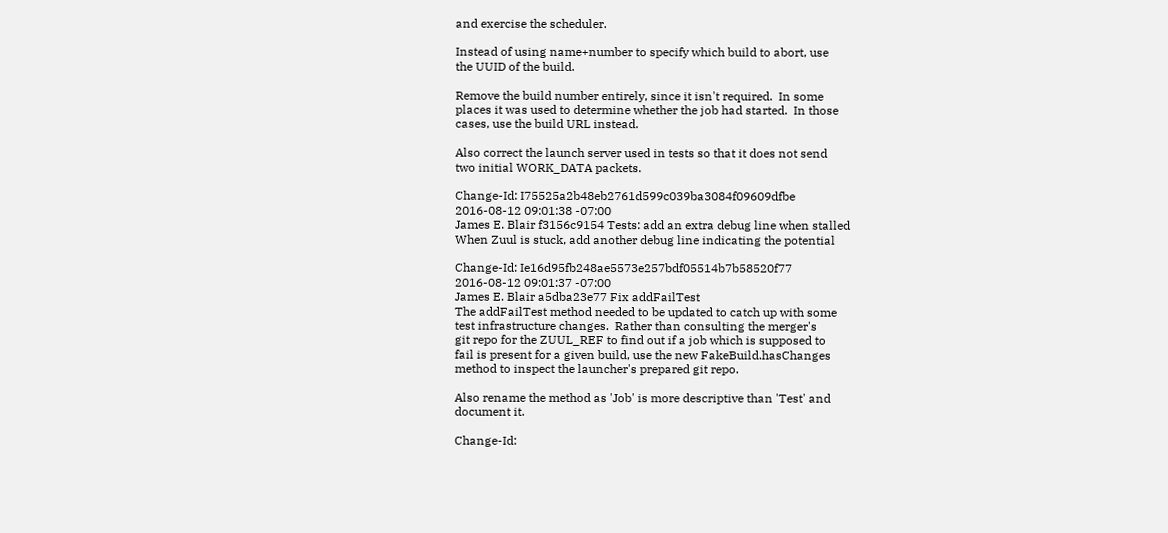and exercise the scheduler.

Instead of using name+number to specify which build to abort, use
the UUID of the build.

Remove the build number entirely, since it isn't required.  In some
places it was used to determine whether the job had started.  In those
cases, use the build URL instead.

Also correct the launch server used in tests so that it does not send
two initial WORK_DATA packets.

Change-Id: I75525a2b48eb2761d599c039ba3084f09609dfbe
2016-08-12 09:01:38 -07:00
James E. Blair f3156c9154 Tests: add an extra debug line when stalled
When Zuul is stuck, add another debug line indicating the potential

Change-Id: Ie16d95fb248ae5573e257bdf05514b7b58520f77
2016-08-12 09:01:37 -07:00
James E. Blair a5dba23e77 Fix addFailTest
The addFailTest method needed to be updated to catch up with some
test infrastructure changes.  Rather than consulting the merger's
git repo for the ZUUL_REF to find out if a job which is supposed to
fail is present for a given build, use the new FakeBuild.hasChanges
method to inspect the launcher's prepared git repo.

Also rename the method as 'Job' is more descriptive than 'Test' and
document it.

Change-Id: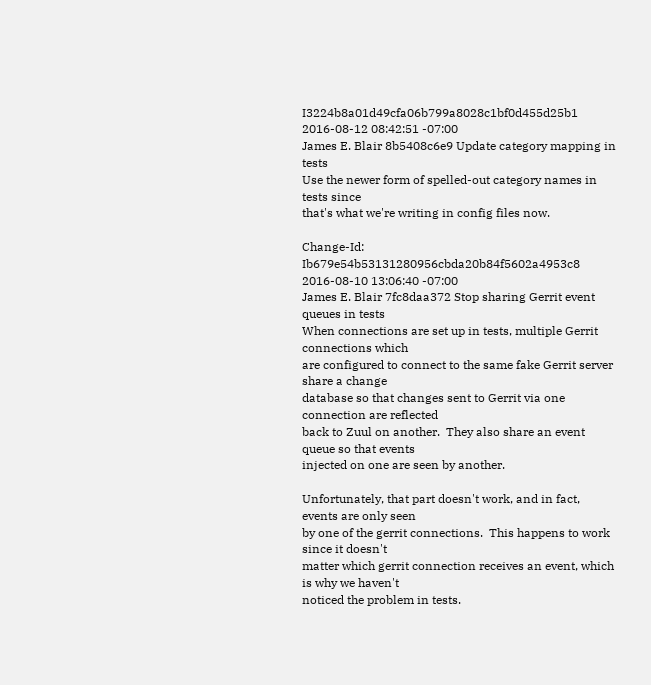I3224b8a01d49cfa06b799a8028c1bf0d455d25b1
2016-08-12 08:42:51 -07:00
James E. Blair 8b5408c6e9 Update category mapping in tests
Use the newer form of spelled-out category names in tests since
that's what we're writing in config files now.

Change-Id: Ib679e54b53131280956cbda20b84f5602a4953c8
2016-08-10 13:06:40 -07:00
James E. Blair 7fc8daa372 Stop sharing Gerrit event queues in tests
When connections are set up in tests, multiple Gerrit connections which
are configured to connect to the same fake Gerrit server share a change
database so that changes sent to Gerrit via one connection are reflected
back to Zuul on another.  They also share an event queue so that events
injected on one are seen by another.

Unfortunately, that part doesn't work, and in fact, events are only seen
by one of the gerrit connections.  This happens to work since it doesn't
matter which gerrit connection receives an event, which is why we haven't
noticed the problem in tests.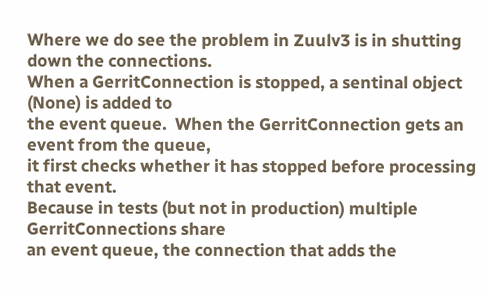Where we do see the problem in Zuulv3 is in shutting down the connections.
When a GerritConnection is stopped, a sentinal object (None) is added to
the event queue.  When the GerritConnection gets an event from the queue,
it first checks whether it has stopped before processing that event.
Because in tests (but not in production) multiple GerritConnections share
an event queue, the connection that adds the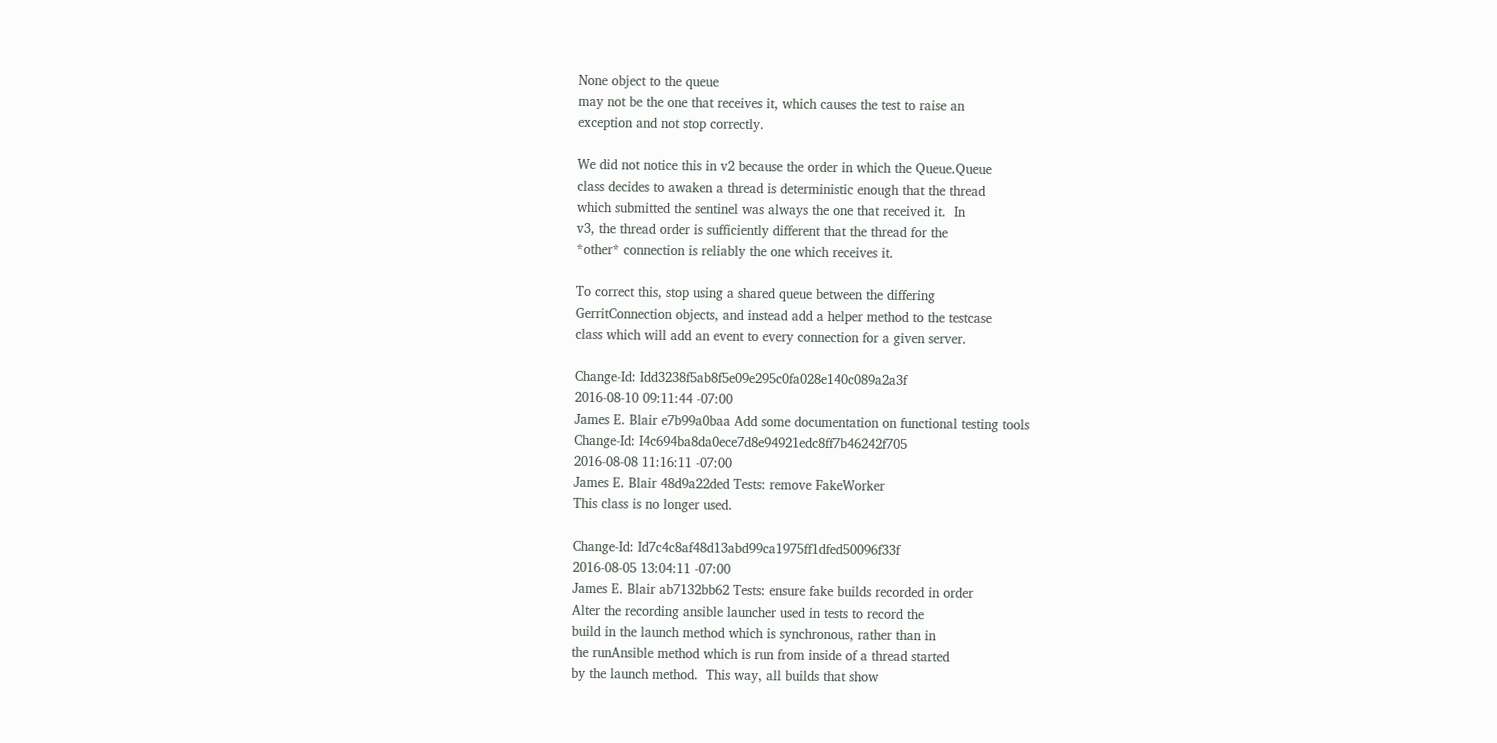None object to the queue
may not be the one that receives it, which causes the test to raise an
exception and not stop correctly.

We did not notice this in v2 because the order in which the Queue.Queue
class decides to awaken a thread is deterministic enough that the thread
which submitted the sentinel was always the one that received it.  In
v3, the thread order is sufficiently different that the thread for the
*other* connection is reliably the one which receives it.

To correct this, stop using a shared queue between the differing
GerritConnection objects, and instead add a helper method to the testcase
class which will add an event to every connection for a given server.

Change-Id: Idd3238f5ab8f5e09e295c0fa028e140c089a2a3f
2016-08-10 09:11:44 -07:00
James E. Blair e7b99a0baa Add some documentation on functional testing tools
Change-Id: I4c694ba8da0ece7d8e94921edc8ff7b46242f705
2016-08-08 11:16:11 -07:00
James E. Blair 48d9a22ded Tests: remove FakeWorker
This class is no longer used.

Change-Id: Id7c4c8af48d13abd99ca1975ff1dfed50096f33f
2016-08-05 13:04:11 -07:00
James E. Blair ab7132bb62 Tests: ensure fake builds recorded in order
Alter the recording ansible launcher used in tests to record the
build in the launch method which is synchronous, rather than in
the runAnsible method which is run from inside of a thread started
by the launch method.  This way, all builds that show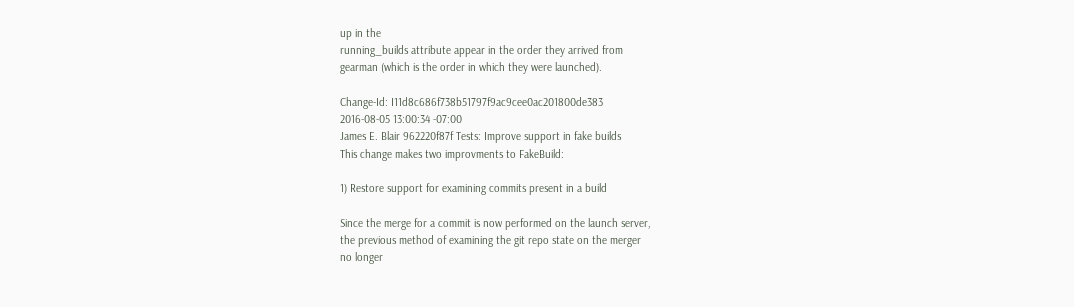up in the
running_builds attribute appear in the order they arrived from
gearman (which is the order in which they were launched).

Change-Id: I11d8c686f738b51797f9ac9cee0ac201800de383
2016-08-05 13:00:34 -07:00
James E. Blair 962220f87f Tests: Improve support in fake builds
This change makes two improvments to FakeBuild:

1) Restore support for examining commits present in a build

Since the merge for a commit is now performed on the launch server,
the previous method of examining the git repo state on the merger
no longer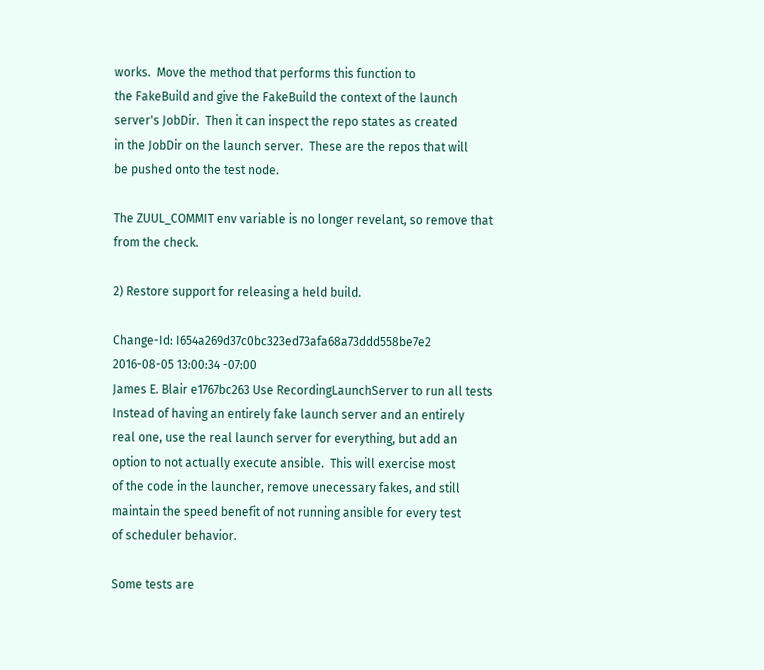works.  Move the method that performs this function to
the FakeBuild and give the FakeBuild the context of the launch
server's JobDir.  Then it can inspect the repo states as created
in the JobDir on the launch server.  These are the repos that will
be pushed onto the test node.

The ZUUL_COMMIT env variable is no longer revelant, so remove that
from the check.

2) Restore support for releasing a held build.

Change-Id: I654a269d37c0bc323ed73afa68a73ddd558be7e2
2016-08-05 13:00:34 -07:00
James E. Blair e1767bc263 Use RecordingLaunchServer to run all tests
Instead of having an entirely fake launch server and an entirely
real one, use the real launch server for everything, but add an
option to not actually execute ansible.  This will exercise most
of the code in the launcher, remove unecessary fakes, and still
maintain the speed benefit of not running ansible for every test
of scheduler behavior.

Some tests are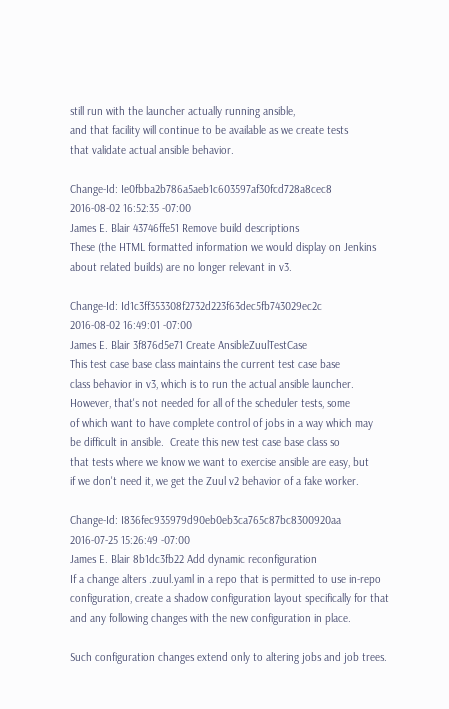still run with the launcher actually running ansible,
and that facility will continue to be available as we create tests
that validate actual ansible behavior.

Change-Id: Ie0fbba2b786a5aeb1c603597af30fcd728a8cec8
2016-08-02 16:52:35 -07:00
James E. Blair 43746ffe51 Remove build descriptions
These (the HTML formatted information we would display on Jenkins
about related builds) are no longer relevant in v3.

Change-Id: Id1c3ff353308f2732d223f63dec5fb743029ec2c
2016-08-02 16:49:01 -07:00
James E. Blair 3f876d5e71 Create AnsibleZuulTestCase
This test case base class maintains the current test case base
class behavior in v3, which is to run the actual ansible launcher.
However, that's not needed for all of the scheduler tests, some
of which want to have complete control of jobs in a way which may
be difficult in ansible.  Create this new test case base class so
that tests where we know we want to exercise ansible are easy, but
if we don't need it, we get the Zuul v2 behavior of a fake worker.

Change-Id: I836fec935979d90eb0eb3ca765c87bc8300920aa
2016-07-25 15:26:49 -07:00
James E. Blair 8b1dc3fb22 Add dynamic reconfiguration
If a change alters .zuul.yaml in a repo that is permitted to use in-repo
configuration, create a shadow configuration layout specifically for that
and any following changes with the new configuration in place.

Such configuration changes extend only to altering jobs and job trees.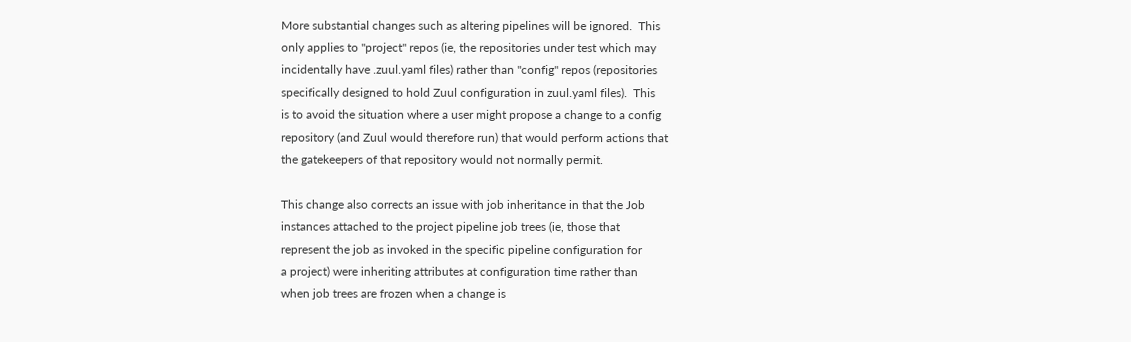More substantial changes such as altering pipelines will be ignored.  This
only applies to "project" repos (ie, the repositories under test which may
incidentally have .zuul.yaml files) rather than "config" repos (repositories
specifically designed to hold Zuul configuration in zuul.yaml files).  This
is to avoid the situation where a user might propose a change to a config
repository (and Zuul would therefore run) that would perform actions that
the gatekeepers of that repository would not normally permit.

This change also corrects an issue with job inheritance in that the Job
instances attached to the project pipeline job trees (ie, those that
represent the job as invoked in the specific pipeline configuration for
a project) were inheriting attributes at configuration time rather than
when job trees are frozen when a change is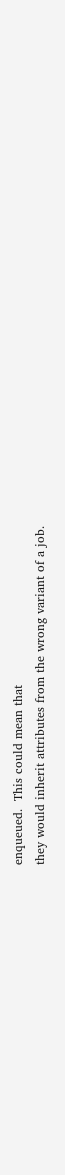enqueued.  This could mean that
they would inherit attributes from the wrong variant of a job.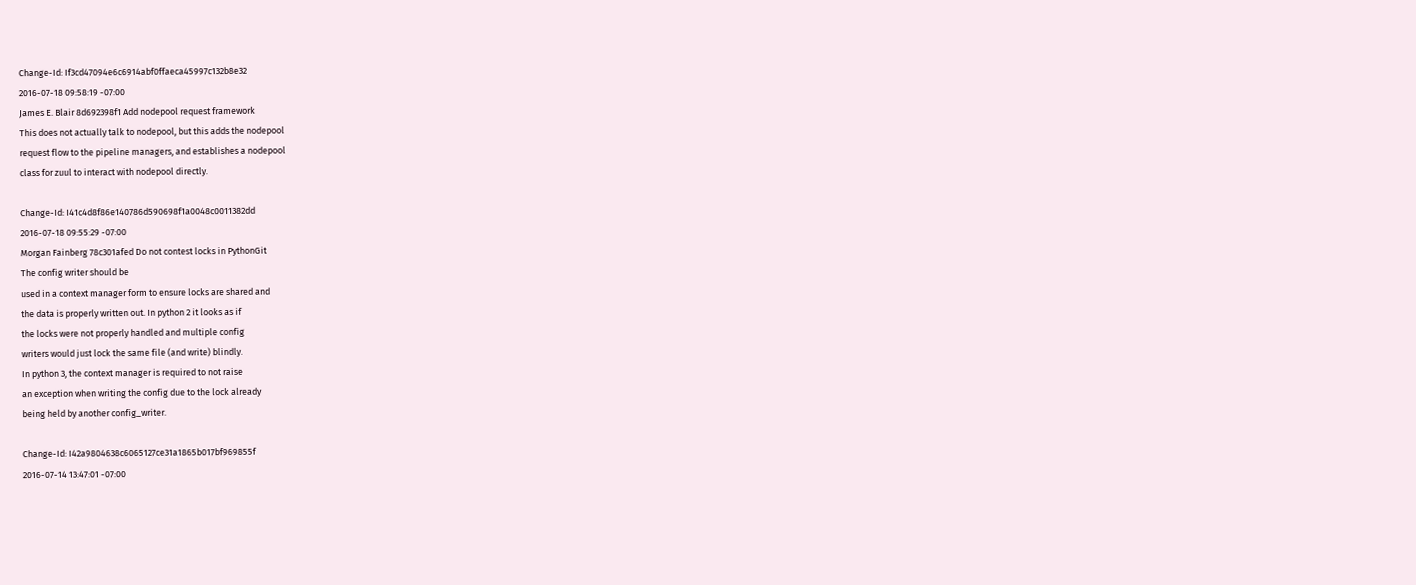Change-Id: If3cd47094e6c6914abf0ffaeca45997c132b8e32
2016-07-18 09:58:19 -07:00
James E. Blair 8d692398f1 Add nodepool request framework
This does not actually talk to nodepool, but this adds the nodepool
request flow to the pipeline managers, and establishes a nodepool
class for zuul to interact with nodepool directly.

Change-Id: I41c4d8f86e140786d590698f1a0048c0011382dd
2016-07-18 09:55:29 -07:00
Morgan Fainberg 78c301afed Do not contest locks in PythonGit
The config writer should be
used in a context manager form to ensure locks are shared and
the data is properly written out. In python 2 it looks as if
the locks were not properly handled and multiple config
writers would just lock the same file (and write) blindly.
In python 3, the context manager is required to not raise
an exception when writing the config due to the lock already
being held by another config_writer.

Change-Id: I42a9804638c6065127ce31a1865b017bf969855f
2016-07-14 13:47:01 -07:00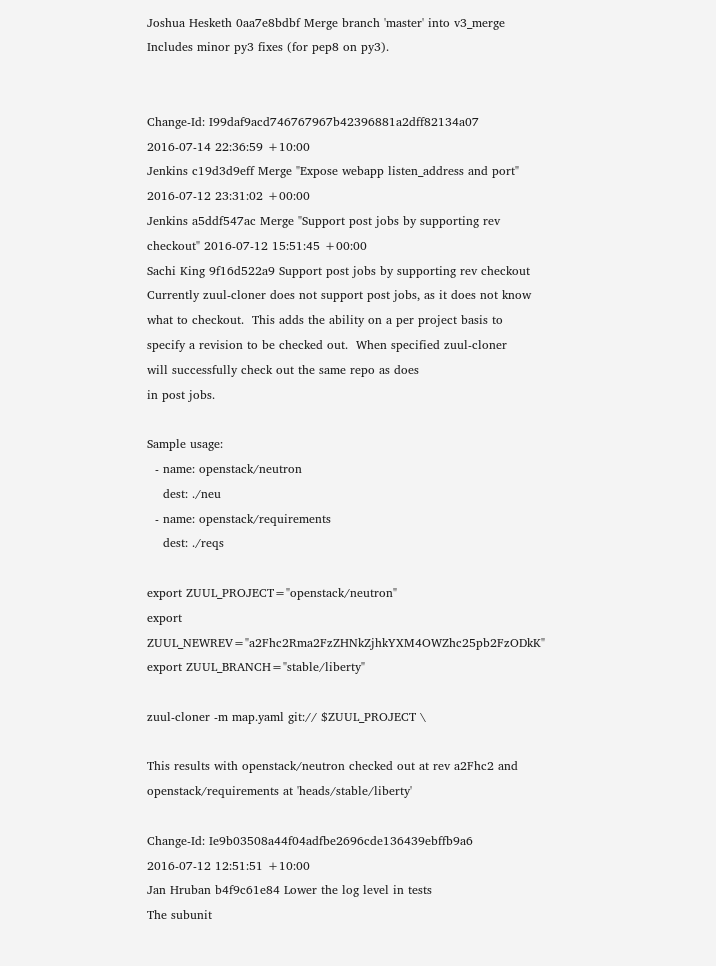Joshua Hesketh 0aa7e8bdbf Merge branch 'master' into v3_merge
Includes minor py3 fixes (for pep8 on py3).


Change-Id: I99daf9acd746767967b42396881a2dff82134a07
2016-07-14 22:36:59 +10:00
Jenkins c19d3d9eff Merge "Expose webapp listen_address and port" 2016-07-12 23:31:02 +00:00
Jenkins a5ddf547ac Merge "Support post jobs by supporting rev checkout" 2016-07-12 15:51:45 +00:00
Sachi King 9f16d522a9 Support post jobs by supporting rev checkout
Currently zuul-cloner does not support post jobs, as it does not know
what to checkout.  This adds the ability on a per project basis to
specify a revision to be checked out.  When specified zuul-cloner
will successfully check out the same repo as does
in post jobs.

Sample usage:
  - name: openstack/neutron
    dest: ./neu
  - name: openstack/requirements
    dest: ./reqs

export ZUUL_PROJECT="openstack/neutron"
export ZUUL_NEWREV="a2Fhc2Rma2FzZHNkZjhkYXM4OWZhc25pb2FzODkK"
export ZUUL_BRANCH="stable/liberty"

zuul-cloner -m map.yaml git:// $ZUUL_PROJECT \

This results with openstack/neutron checked out at rev a2Fhc2 and
openstack/requirements at 'heads/stable/liberty'

Change-Id: Ie9b03508a44f04adfbe2696cde136439ebffb9a6
2016-07-12 12:51:51 +10:00
Jan Hruban b4f9c61e84 Lower the log level in tests
The subunit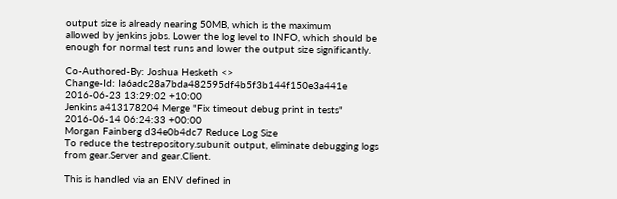output size is already nearing 50MB, which is the maximum
allowed by jenkins jobs. Lower the log level to INFO, which should be
enough for normal test runs and lower the output size significantly.

Co-Authored-By: Joshua Hesketh <>
Change-Id: Ia6adc28a7bda482595df4b5f3b144f150e3a441e
2016-06-23 13:29:02 +10:00
Jenkins a413178204 Merge "Fix timeout debug print in tests" 2016-06-14 06:24:33 +00:00
Morgan Fainberg d34e0b4dc7 Reduce Log Size
To reduce the testrepository.subunit output, eliminate debugging logs
from gear.Server and gear.Client.

This is handled via an ENV defined in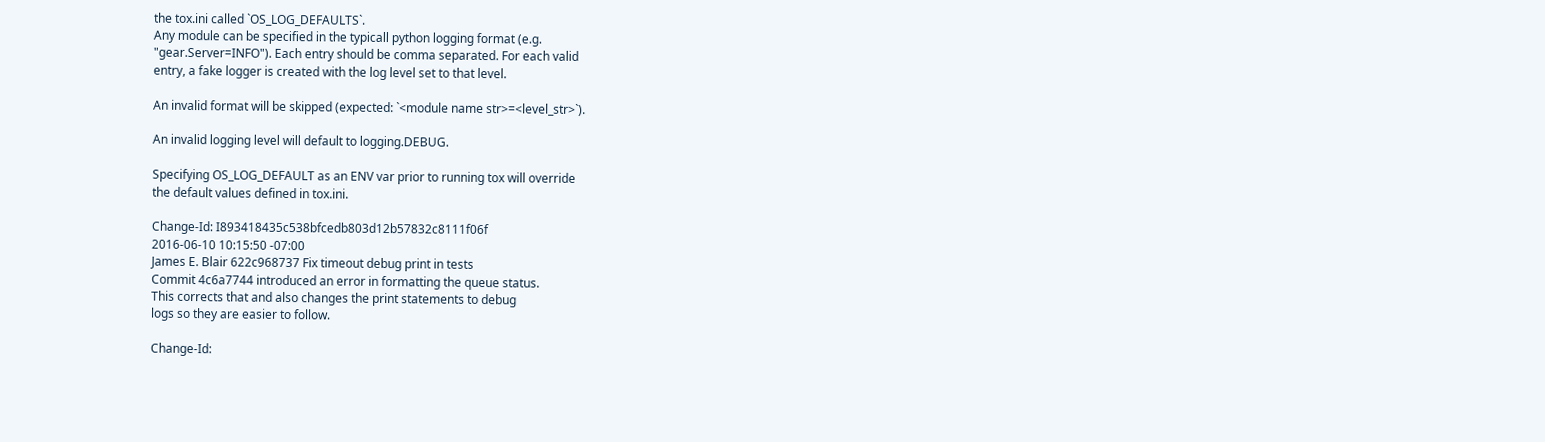the tox.ini called `OS_LOG_DEFAULTS`.
Any module can be specified in the typicall python logging format (e.g.
"gear.Server=INFO"). Each entry should be comma separated. For each valid
entry, a fake logger is created with the log level set to that level.

An invalid format will be skipped (expected: `<module name str>=<level_str>`).

An invalid logging level will default to logging.DEBUG.

Specifying OS_LOG_DEFAULT as an ENV var prior to running tox will override
the default values defined in tox.ini.

Change-Id: I893418435c538bfcedb803d12b57832c8111f06f
2016-06-10 10:15:50 -07:00
James E. Blair 622c968737 Fix timeout debug print in tests
Commit 4c6a7744 introduced an error in formatting the queue status.
This corrects that and also changes the print statements to debug
logs so they are easier to follow.

Change-Id: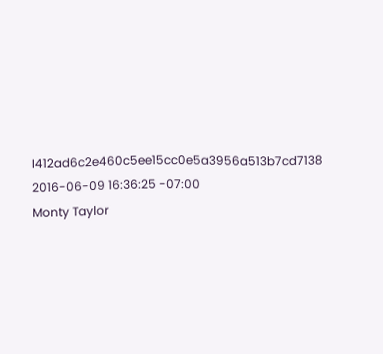I412ad6c2e460c5ee15cc0e5a3956a513b7cd7138
2016-06-09 16:36:25 -07:00
Monty Taylor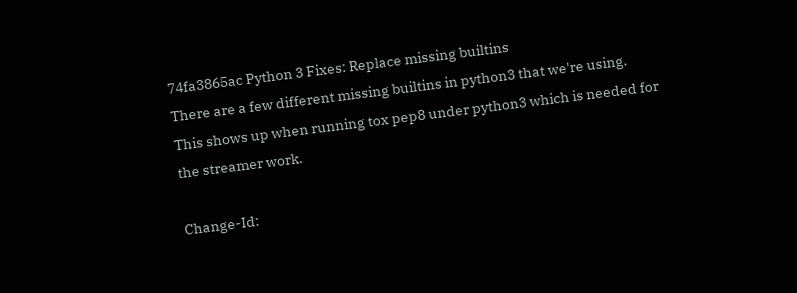74fa3865ac Python 3 Fixes: Replace missing builtins
There are a few different missing builtins in python3 that we're using.
This shows up when running tox pep8 under python3 which is needed for
the streamer work.

Change-Id: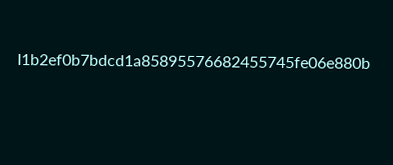I1b2ef0b7bdcd1a85895576682455745fe06e880b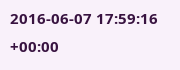2016-06-07 17:59:16 +00:00